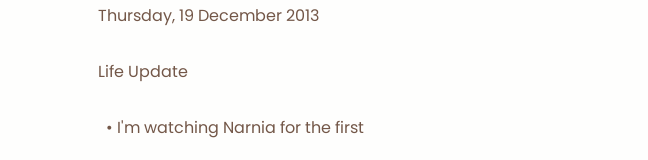Thursday, 19 December 2013

Life Update

  • I'm watching Narnia for the first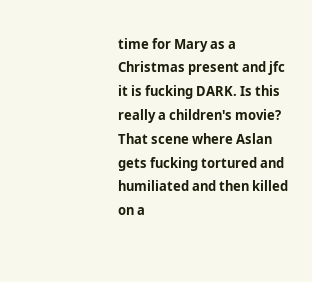time for Mary as a Christmas present and jfc it is fucking DARK. Is this really a children's movie? That scene where Aslan gets fucking tortured and humiliated and then killed on a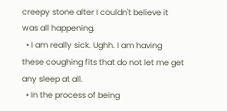creepy stone alter I couldn't believe it was all happening.
  • I am really sick. Ughh. I am having these coughing fits that do not let me get any sleep at all.
  • In the process of being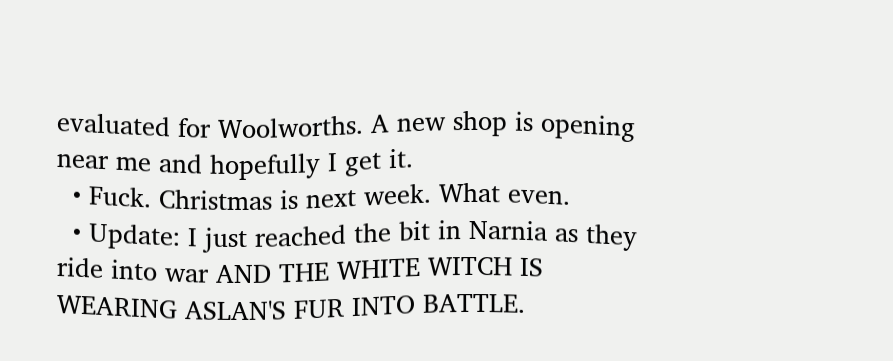evaluated for Woolworths. A new shop is opening near me and hopefully I get it.
  • Fuck. Christmas is next week. What even.
  • Update: I just reached the bit in Narnia as they ride into war AND THE WHITE WITCH IS WEARING ASLAN'S FUR INTO BATTLE.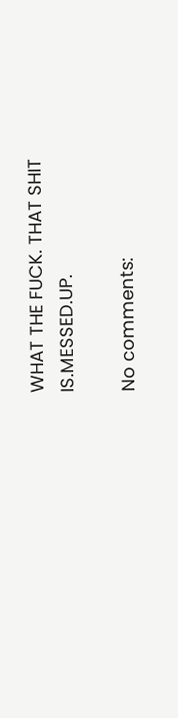WHAT THE FUCK. THAT SHIT IS.MESSED.UP.

No comments: